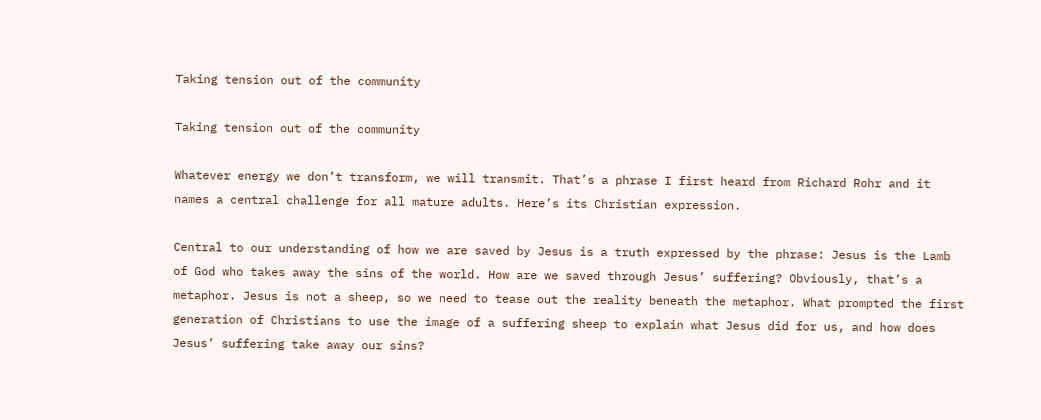Taking tension out of the community

Taking tension out of the community

Whatever energy we don’t transform, we will transmit. That’s a phrase I first heard from Richard Rohr and it names a central challenge for all mature adults. Here’s its Christian expression.

Central to our understanding of how we are saved by Jesus is a truth expressed by the phrase: Jesus is the Lamb of God who takes away the sins of the world. How are we saved through Jesus’ suffering? Obviously, that’s a metaphor. Jesus is not a sheep, so we need to tease out the reality beneath the metaphor. What prompted the first generation of Christians to use the image of a suffering sheep to explain what Jesus did for us, and how does Jesus’ suffering take away our sins?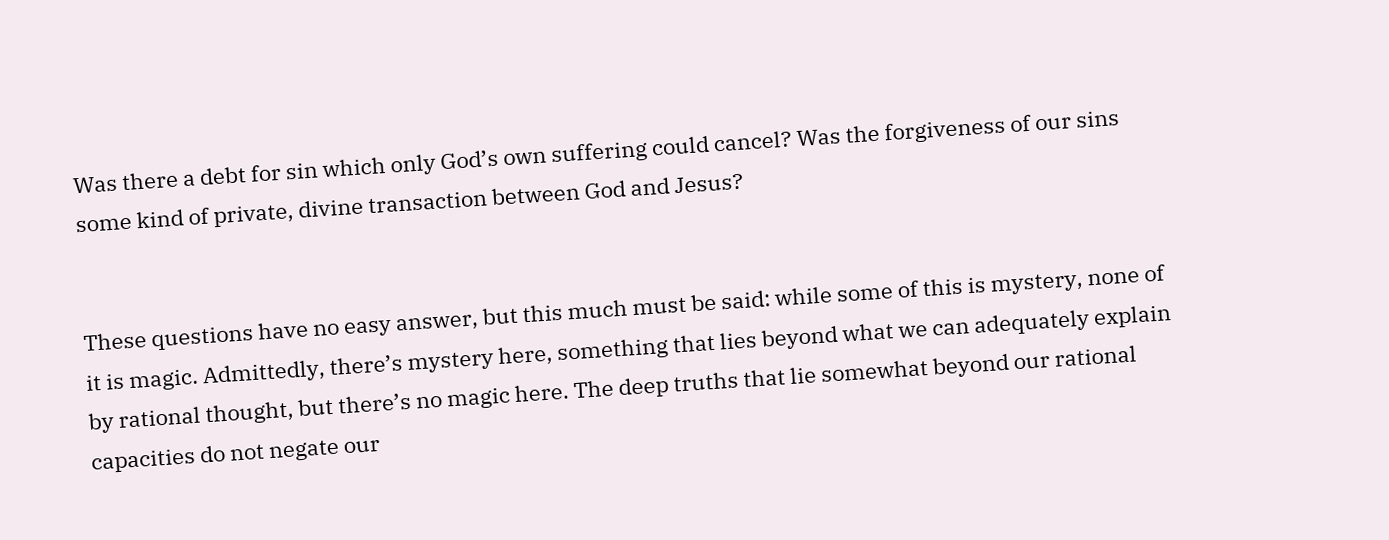Was there a debt for sin which only God’s own suffering could cancel? Was the forgiveness of our sins some kind of private, divine transaction between God and Jesus?


These questions have no easy answer, but this much must be said: while some of this is mystery, none of it is magic. Admittedly, there’s mystery here, something that lies beyond what we can adequately explain by rational thought, but there’s no magic here. The deep truths that lie somewhat beyond our rational capacities do not negate our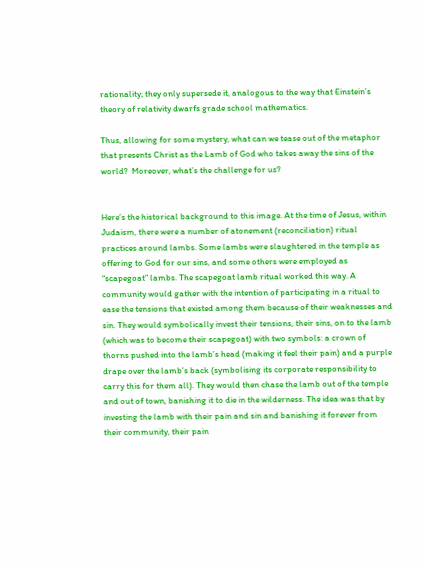rationality; they only supersede it, analogous to the way that Einstein’s theory of relativity dwarfs grade school mathematics.

Thus, allowing for some mystery, what can we tease out of the metaphor that presents Christ as the Lamb of God who takes away the sins of the world?  Moreover, what’s the challenge for us?


Here’s the historical background to this image. At the time of Jesus, within Judaism, there were a number of atonement (reconciliation) ritual practices around lambs. Some lambs were slaughtered in the temple as offering to God for our sins, and some others were employed as “scapegoat” lambs. The scapegoat lamb ritual worked this way. A community would gather with the intention of participating in a ritual to ease the tensions that existed among them because of their weaknesses and sin. They would symbolically invest their tensions, their sins, on to the lamb (which was to become their scapegoat) with two symbols: a crown of thorns pushed into the lamb’s head (making it feel their pain) and a purple drape over the lamb’s back (symbolising its corporate responsibility to carry this for them all). They would then chase the lamb out of the temple and out of town, banishing it to die in the wilderness. The idea was that by investing the lamb with their pain and sin and banishing it forever from their community, their pain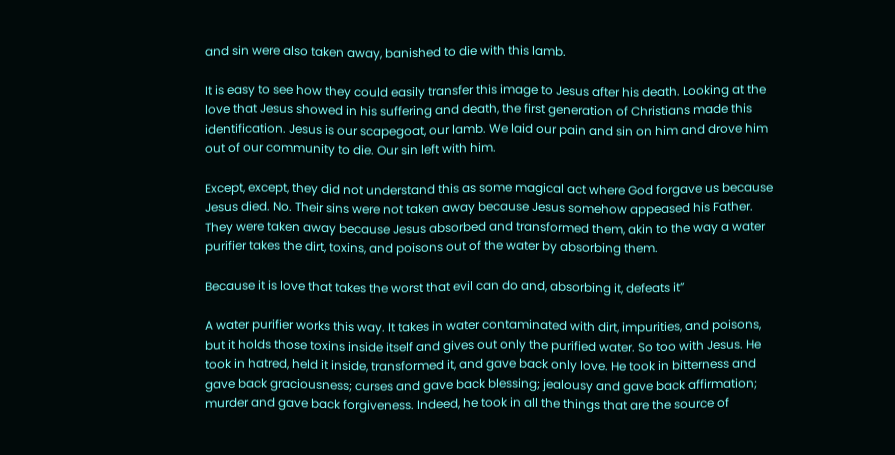and sin were also taken away, banished to die with this lamb.

It is easy to see how they could easily transfer this image to Jesus after his death. Looking at the love that Jesus showed in his suffering and death, the first generation of Christians made this identification. Jesus is our scapegoat, our lamb. We laid our pain and sin on him and drove him out of our community to die. Our sin left with him.

Except, except, they did not understand this as some magical act where God forgave us because Jesus died. No. Their sins were not taken away because Jesus somehow appeased his Father. They were taken away because Jesus absorbed and transformed them, akin to the way a water purifier takes the dirt, toxins, and poisons out of the water by absorbing them.

Because it is love that takes the worst that evil can do and, absorbing it, defeats it”

A water purifier works this way. It takes in water contaminated with dirt, impurities, and poisons, but it holds those toxins inside itself and gives out only the purified water. So too with Jesus. He took in hatred, held it inside, transformed it, and gave back only love. He took in bitterness and gave back graciousness; curses and gave back blessing; jealousy and gave back affirmation; murder and gave back forgiveness. Indeed, he took in all the things that are the source of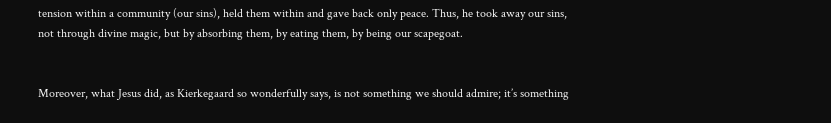tension within a community (our sins), held them within and gave back only peace. Thus, he took away our sins, not through divine magic, but by absorbing them, by eating them, by being our scapegoat.


Moreover, what Jesus did, as Kierkegaard so wonderfully says, is not something we should admire; it’s something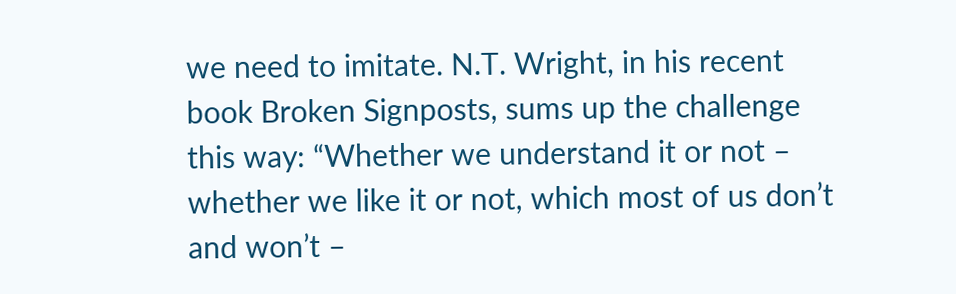we need to imitate. N.T. Wright, in his recent book Broken Signposts, sums up the challenge this way: “Whether we understand it or not – whether we like it or not, which most of us don’t and won’t –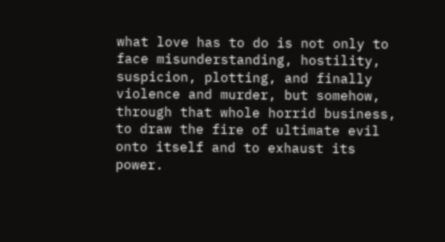what love has to do is not only to face misunderstanding, hostility, suspicion, plotting, and finally violence and murder, but somehow, through that whole horrid business, to draw the fire of ultimate evil onto itself and to exhaust its power.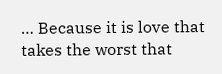… Because it is love that takes the worst that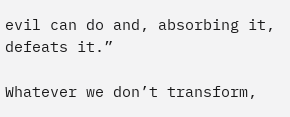evil can do and, absorbing it, defeats it.”

Whatever we don’t transform,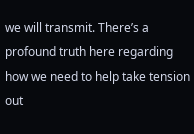we will transmit. There’s a profound truth here regarding how we need to help take tension out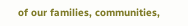of our families, communities,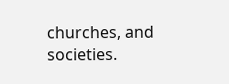churches, and societies.